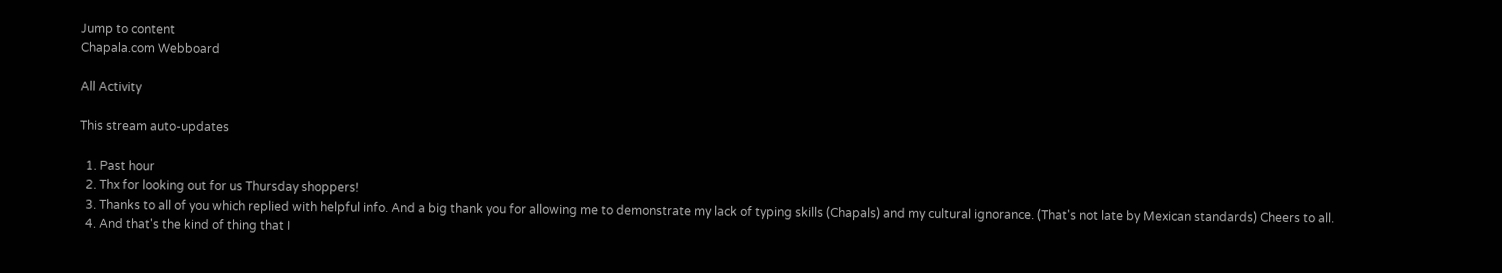Jump to content
Chapala.com Webboard

All Activity

This stream auto-updates

  1. Past hour
  2. Thx for looking out for us Thursday shoppers!
  3. Thanks to all of you which replied with helpful info. And a big thank you for allowing me to demonstrate my lack of typing skills (Chapals) and my cultural ignorance. (That's not late by Mexican standards) Cheers to all.
  4. And that's the kind of thing that I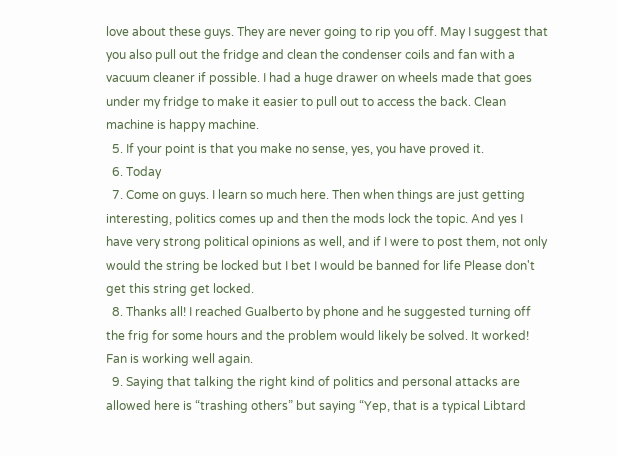love about these guys. They are never going to rip you off. May I suggest that you also pull out the fridge and clean the condenser coils and fan with a vacuum cleaner if possible. I had a huge drawer on wheels made that goes under my fridge to make it easier to pull out to access the back. Clean machine is happy machine.
  5. If your point is that you make no sense, yes, you have proved it.
  6. Today
  7. Come on guys. I learn so much here. Then when things are just getting interesting, politics comes up and then the mods lock the topic. And yes I have very strong political opinions as well, and if I were to post them, not only would the string be locked but I bet I would be banned for life Please don't get this string get locked.
  8. Thanks all! I reached Gualberto by phone and he suggested turning off the frig for some hours and the problem would likely be solved. It worked! Fan is working well again.
  9. Saying that talking the right kind of politics and personal attacks are allowed here is “trashing others” but saying “Yep, that is a typical Libtard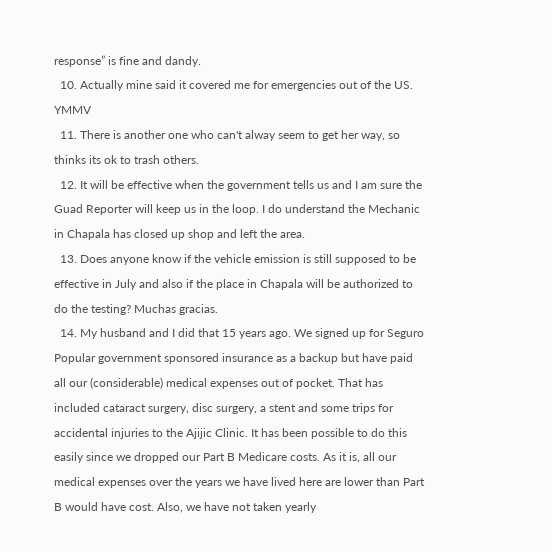response” is fine and dandy.
  10. Actually mine said it covered me for emergencies out of the US. YMMV
  11. There is another one who can't alway seem to get her way, so thinks its ok to trash others.
  12. It will be effective when the government tells us and I am sure the Guad Reporter will keep us in the loop. I do understand the Mechanic in Chapala has closed up shop and left the area.
  13. Does anyone know if the vehicle emission is still supposed to be effective in July and also if the place in Chapala will be authorized to do the testing? Muchas gracias.
  14. My husband and I did that 15 years ago. We signed up for Seguro Popular government sponsored insurance as a backup but have paid all our (considerable) medical expenses out of pocket. That has included cataract surgery, disc surgery, a stent and some trips for accidental injuries to the Ajijic Clinic. It has been possible to do this easily since we dropped our Part B Medicare costs. As it is, all our medical expenses over the years we have lived here are lower than Part B would have cost. Also, we have not taken yearly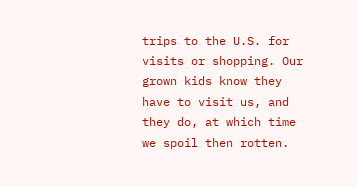trips to the U.S. for visits or shopping. Our grown kids know they have to visit us, and they do, at which time we spoil then rotten.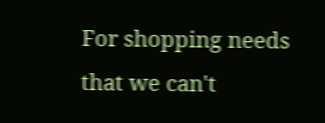For shopping needs that we can't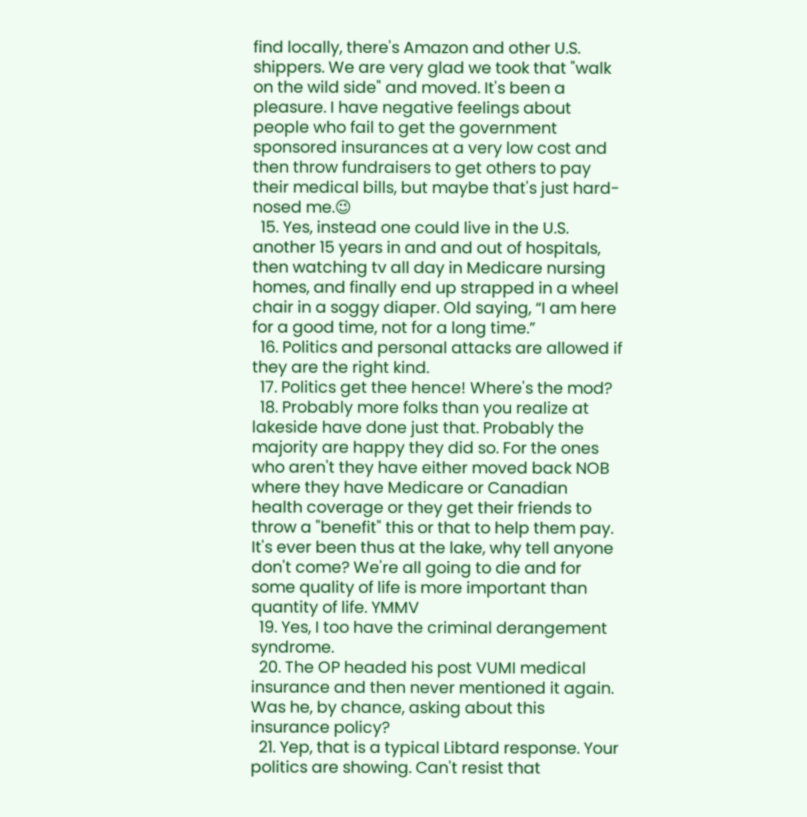find locally, there's Amazon and other U.S. shippers. We are very glad we took that "walk on the wild side" and moved. It's been a pleasure. I have negative feelings about people who fail to get the government sponsored insurances at a very low cost and then throw fundraisers to get others to pay their medical bills, but maybe that's just hard-nosed me.😉
  15. Yes, instead one could live in the U.S. another 15 years in and and out of hospitals, then watching tv all day in Medicare nursing homes, and finally end up strapped in a wheel chair in a soggy diaper. Old saying, “I am here for a good time, not for a long time.”
  16. Politics and personal attacks are allowed if they are the right kind.
  17. Politics get thee hence! Where's the mod?
  18. Probably more folks than you realize at lakeside have done just that. Probably the majority are happy they did so. For the ones who aren't they have either moved back NOB where they have Medicare or Canadian health coverage or they get their friends to throw a "benefit" this or that to help them pay. It's ever been thus at the lake, why tell anyone don't come? We're all going to die and for some quality of life is more important than quantity of life. YMMV
  19. Yes, I too have the criminal derangement syndrome.
  20. The OP headed his post VUMI medical insurance and then never mentioned it again. Was he, by chance, asking about this insurance policy?
  21. Yep, that is a typical Libtard response. Your politics are showing. Can't resist that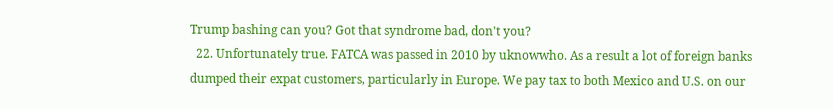Trump bashing can you? Got that syndrome bad, don't you?
  22. Unfortunately true. FATCA was passed in 2010 by uknowwho. As a result a lot of foreign banks dumped their expat customers, particularly in Europe. We pay tax to both Mexico and U.S. on our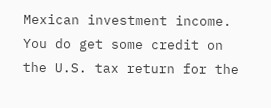Mexican investment income. You do get some credit on the U.S. tax return for the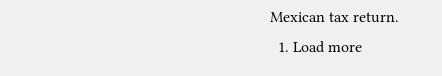Mexican tax return.
  1. Load more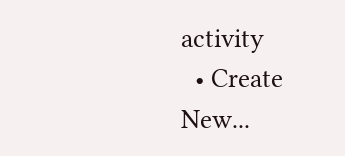activity
  • Create New...